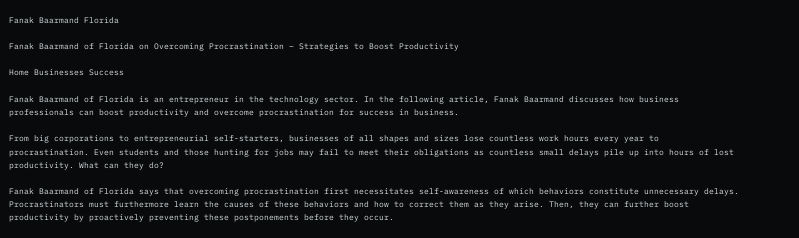Fanak Baarmand Florida

Fanak Baarmand of Florida on Overcoming Procrastination – Strategies to Boost Productivity

Home Businesses Success

Fanak Baarmand of Florida is an entrepreneur in the technology sector. In the following article, Fanak Baarmand discusses how business professionals can boost productivity and overcome procrastination for success in business.

From big corporations to entrepreneurial self-starters, businesses of all shapes and sizes lose countless work hours every year to procrastination. Even students and those hunting for jobs may fail to meet their obligations as countless small delays pile up into hours of lost productivity. What can they do?

Fanak Baarmand of Florida says that overcoming procrastination first necessitates self-awareness of which behaviors constitute unnecessary delays. Procrastinators must furthermore learn the causes of these behaviors and how to correct them as they arise. Then, they can further boost productivity by proactively preventing these postponements before they occur.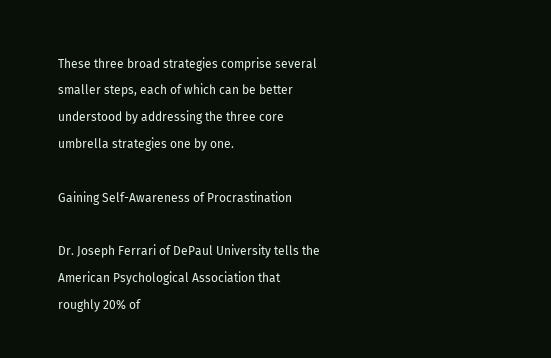These three broad strategies comprise several smaller steps, each of which can be better understood by addressing the three core umbrella strategies one by one.

Gaining Self-Awareness of Procrastination

Dr. Joseph Ferrari of DePaul University tells the American Psychological Association that roughly 20% of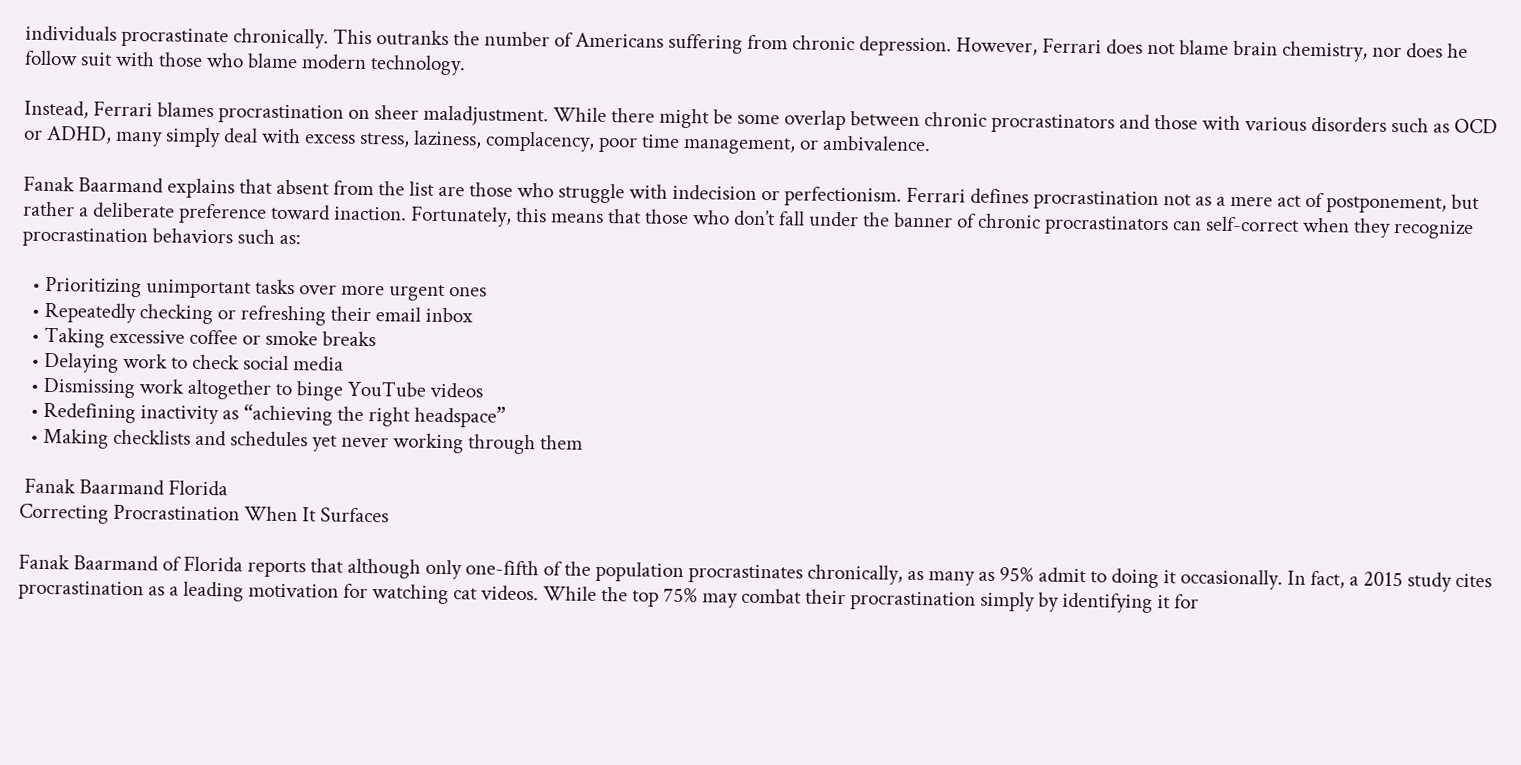individuals procrastinate chronically. This outranks the number of Americans suffering from chronic depression. However, Ferrari does not blame brain chemistry, nor does he follow suit with those who blame modern technology.

Instead, Ferrari blames procrastination on sheer maladjustment. While there might be some overlap between chronic procrastinators and those with various disorders such as OCD or ADHD, many simply deal with excess stress, laziness, complacency, poor time management, or ambivalence.

Fanak Baarmand explains that absent from the list are those who struggle with indecision or perfectionism. Ferrari defines procrastination not as a mere act of postponement, but rather a deliberate preference toward inaction. Fortunately, this means that those who don’t fall under the banner of chronic procrastinators can self-correct when they recognize procrastination behaviors such as:

  • Prioritizing unimportant tasks over more urgent ones
  • Repeatedly checking or refreshing their email inbox
  • Taking excessive coffee or smoke breaks
  • Delaying work to check social media
  • Dismissing work altogether to binge YouTube videos
  • Redefining inactivity as “achieving the right headspace”
  • Making checklists and schedules yet never working through them

 Fanak Baarmand Florida
Correcting Procrastination When It Surfaces

Fanak Baarmand of Florida reports that although only one-fifth of the population procrastinates chronically, as many as 95% admit to doing it occasionally. In fact, a 2015 study cites procrastination as a leading motivation for watching cat videos. While the top 75% may combat their procrastination simply by identifying it for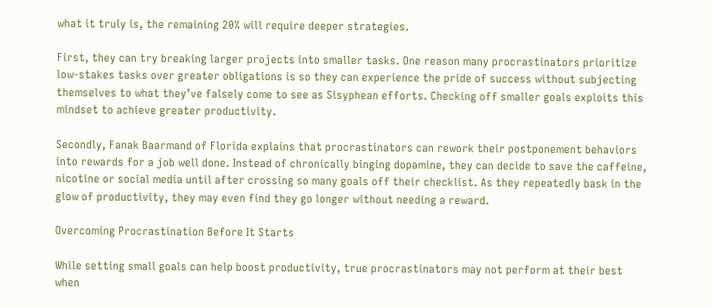what it truly is, the remaining 20% will require deeper strategies.

First, they can try breaking larger projects into smaller tasks. One reason many procrastinators prioritize low-stakes tasks over greater obligations is so they can experience the pride of success without subjecting themselves to what they’ve falsely come to see as Sisyphean efforts. Checking off smaller goals exploits this mindset to achieve greater productivity.

Secondly, Fanak Baarmand of Florida explains that procrastinators can rework their postponement behaviors into rewards for a job well done. Instead of chronically binging dopamine, they can decide to save the caffeine, nicotine or social media until after crossing so many goals off their checklist. As they repeatedly bask in the glow of productivity, they may even find they go longer without needing a reward.

Overcoming Procrastination Before It Starts

While setting small goals can help boost productivity, true procrastinators may not perform at their best when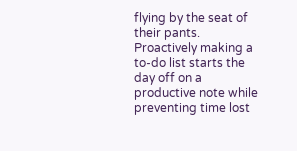flying by the seat of their pants. Proactively making a to-do list starts the day off on a productive note while preventing time lost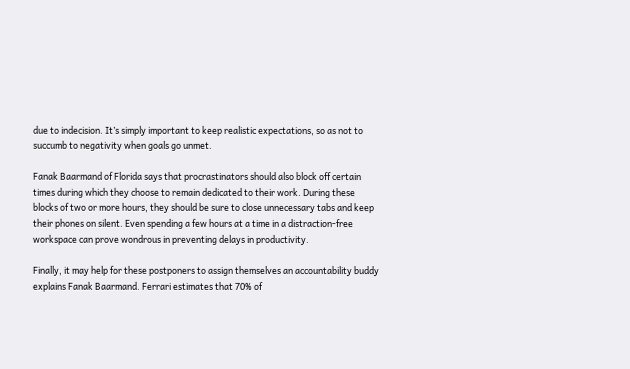due to indecision. It’s simply important to keep realistic expectations, so as not to succumb to negativity when goals go unmet.

Fanak Baarmand of Florida says that procrastinators should also block off certain times during which they choose to remain dedicated to their work. During these blocks of two or more hours, they should be sure to close unnecessary tabs and keep their phones on silent. Even spending a few hours at a time in a distraction-free workspace can prove wondrous in preventing delays in productivity.

Finally, it may help for these postponers to assign themselves an accountability buddy explains Fanak Baarmand. Ferrari estimates that 70% of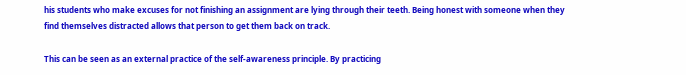his students who make excuses for not finishing an assignment are lying through their teeth. Being honest with someone when they find themselves distracted allows that person to get them back on track.

This can be seen as an external practice of the self-awareness principle. By practicing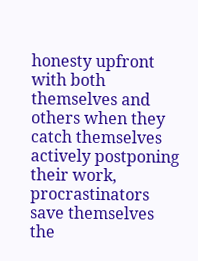honesty upfront with both themselves and others when they catch themselves actively postponing their work, procrastinators save themselves the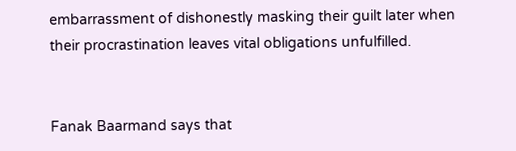embarrassment of dishonestly masking their guilt later when their procrastination leaves vital obligations unfulfilled.


Fanak Baarmand says that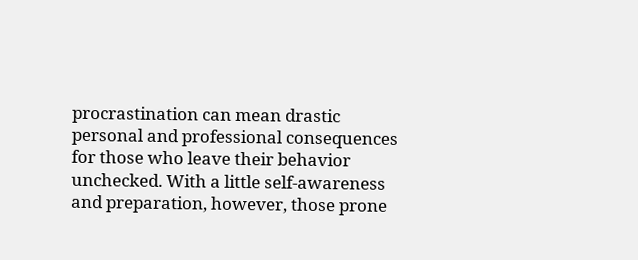procrastination can mean drastic personal and professional consequences for those who leave their behavior unchecked. With a little self-awareness and preparation, however, those prone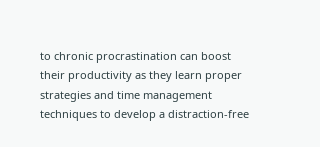to chronic procrastination can boost their productivity as they learn proper strategies and time management techniques to develop a distraction-free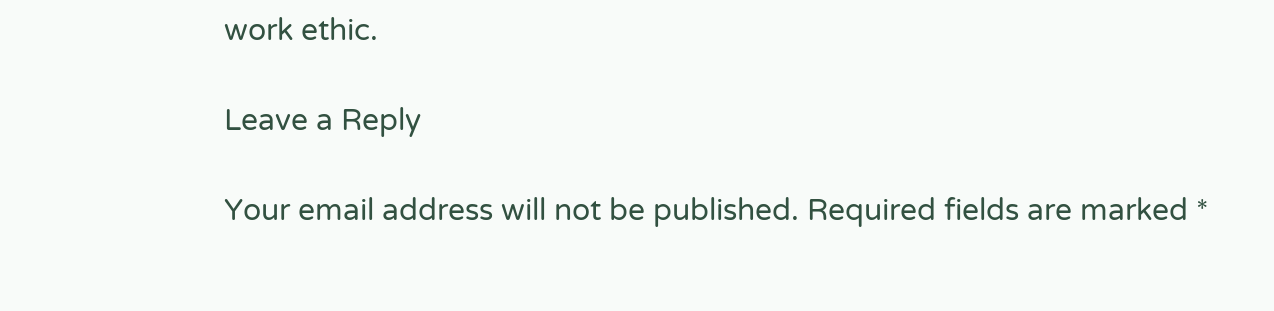work ethic.

Leave a Reply

Your email address will not be published. Required fields are marked *